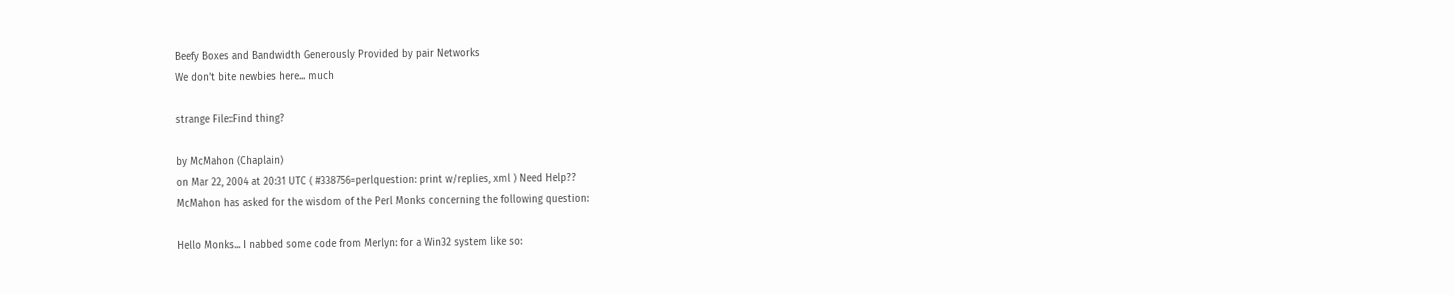Beefy Boxes and Bandwidth Generously Provided by pair Networks
We don't bite newbies here... much

strange File::Find thing?

by McMahon (Chaplain)
on Mar 22, 2004 at 20:31 UTC ( #338756=perlquestion: print w/replies, xml ) Need Help??
McMahon has asked for the wisdom of the Perl Monks concerning the following question:

Hello Monks... I nabbed some code from Merlyn: for a Win32 system like so: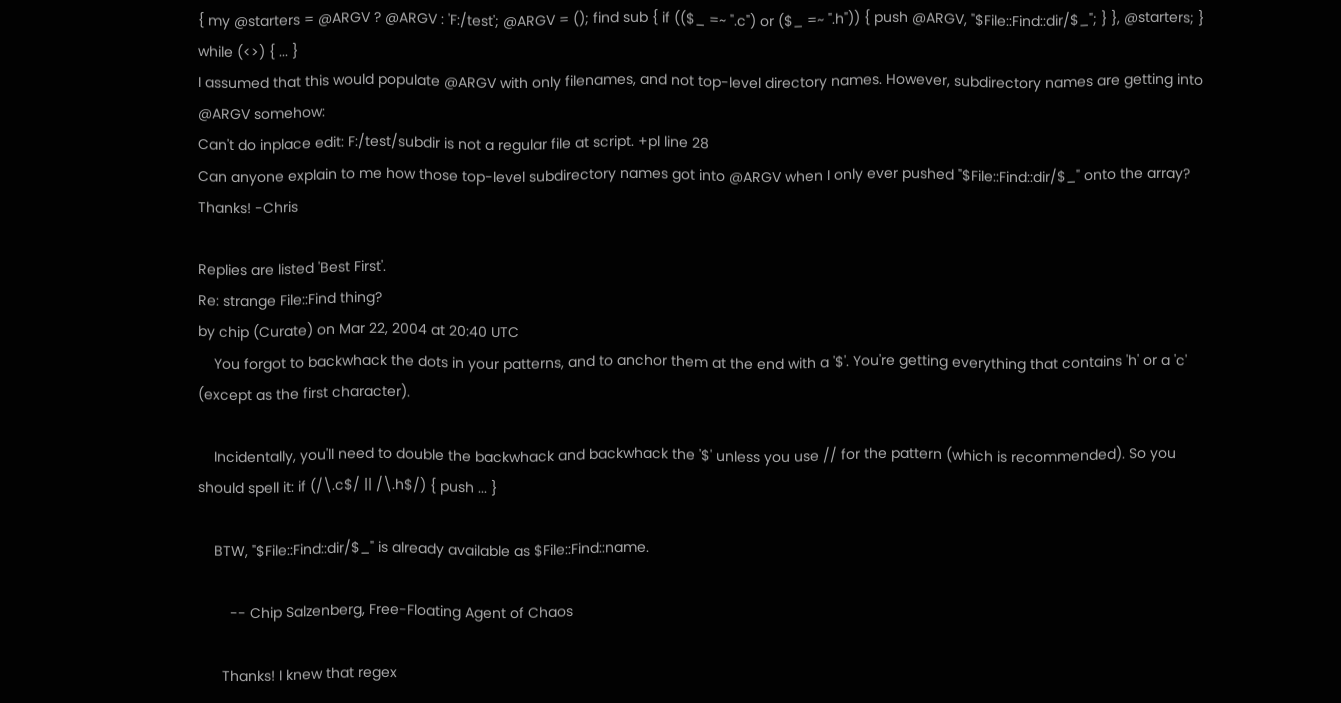{ my @starters = @ARGV ? @ARGV : 'F:/test'; @ARGV = (); find sub { if (($_ =~ ".c") or ($_ =~ ".h")) { push @ARGV, "$File::Find::dir/$_"; } }, @starters; } while (<>) { ... }
I assumed that this would populate @ARGV with only filenames, and not top-level directory names. However, subdirectory names are getting into @ARGV somehow:
Can't do inplace edit: F:/test/subdir is not a regular file at script. +pl line 28
Can anyone explain to me how those top-level subdirectory names got into @ARGV when I only ever pushed "$File::Find::dir/$_" onto the array? Thanks! -Chris

Replies are listed 'Best First'.
Re: strange File::Find thing?
by chip (Curate) on Mar 22, 2004 at 20:40 UTC
    You forgot to backwhack the dots in your patterns, and to anchor them at the end with a '$'. You're getting everything that contains 'h' or a 'c' (except as the first character).

    Incidentally, you'll need to double the backwhack and backwhack the '$' unless you use // for the pattern (which is recommended). So you should spell it: if (/\.c$/ || /\.h$/) { push ... }

    BTW, "$File::Find::dir/$_" is already available as $File::Find::name.

        -- Chip Salzenberg, Free-Floating Agent of Chaos

      Thanks! I knew that regex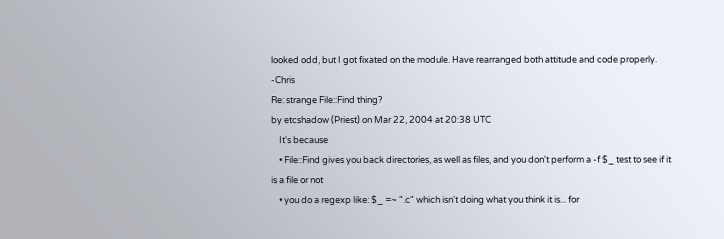looked odd, but I got fixated on the module. Have rearranged both attitude and code properly. -Chris
Re: strange File::Find thing?
by etcshadow (Priest) on Mar 22, 2004 at 20:38 UTC
    It's because
    • File::Find gives you back directories, as well as files, and you don't perform a -f $_ test to see if it is a file or not
    • you do a regexp like: $_ =~ ".c" which isn't doing what you think it is... for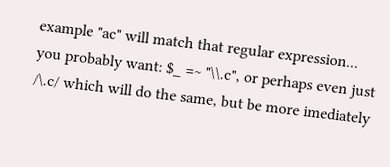example "ac" will match that regular expression... you probably want: $_ =~ "\\.c", or perhaps even just /\.c/ which will do the same, but be more imediately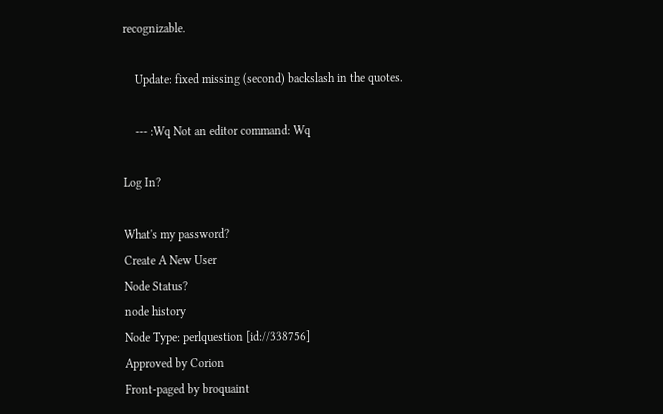recognizable.

    Update: fixed missing (second) backslash in the quotes.

    --- :Wq Not an editor command: Wq

Log In?

What's my password?
Create A New User
Node Status?
node history
Node Type: perlquestion [id://338756]
Approved by Corion
Front-paged by broquaint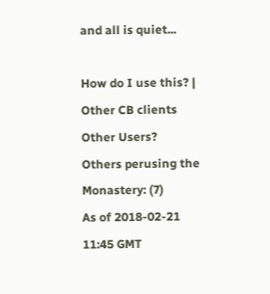and all is quiet...

How do I use this? | Other CB clients
Other Users?
Others perusing the Monastery: (7)
As of 2018-02-21 11:45 GMT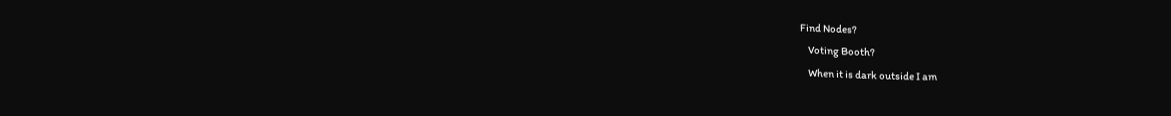Find Nodes?
    Voting Booth?
    When it is dark outside I am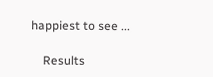happiest to see ...

    Results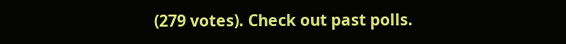(279 votes). Check out past polls.